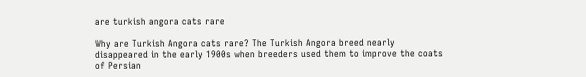are turkish angora cats rare

Why are Turkish Angora cats rare? The Turkish Angora breed nearly disappeared in the early 1900s when breeders used them to improve the coats of Persian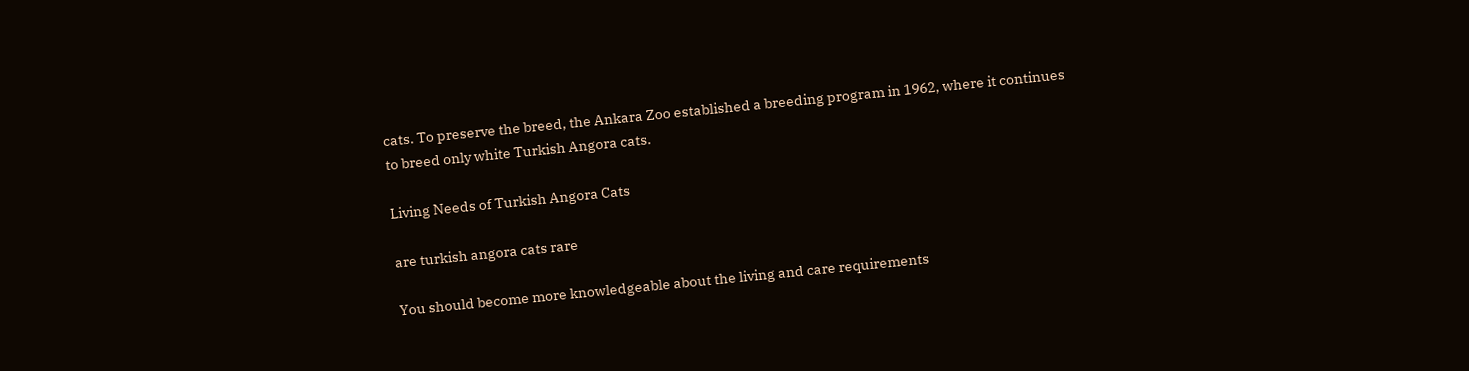cats. To preserve the breed, the Ankara Zoo established a breeding program in 1962, where it continues to breed only white Turkish Angora cats.

Living Needs of Turkish Angora Cats

are turkish angora cats rare

You should become more knowledgeable about the living and care requirements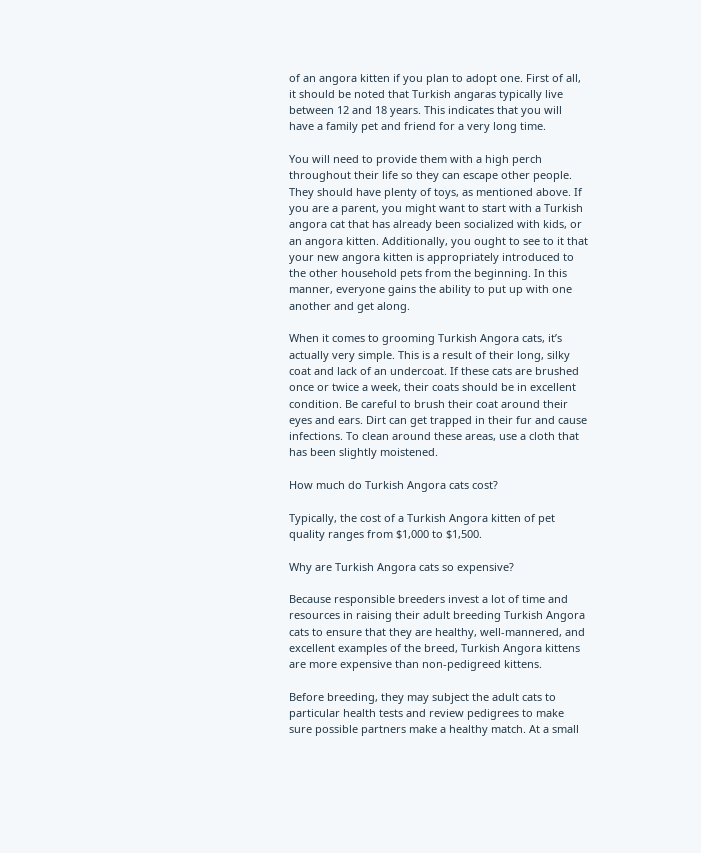of an angora kitten if you plan to adopt one. First of all, it should be noted that Turkish angaras typically live between 12 and 18 years. This indicates that you will have a family pet and friend for a very long time.

You will need to provide them with a high perch throughout their life so they can escape other people. They should have plenty of toys, as mentioned above. If you are a parent, you might want to start with a Turkish angora cat that has already been socialized with kids, or an angora kitten. Additionally, you ought to see to it that your new angora kitten is appropriately introduced to the other household pets from the beginning. In this manner, everyone gains the ability to put up with one another and get along.

When it comes to grooming Turkish Angora cats, it’s actually very simple. This is a result of their long, silky coat and lack of an undercoat. If these cats are brushed once or twice a week, their coats should be in excellent condition. Be careful to brush their coat around their eyes and ears. Dirt can get trapped in their fur and cause infections. To clean around these areas, use a cloth that has been slightly moistened.

How much do Turkish Angora cats cost?

Typically, the cost of a Turkish Angora kitten of pet quality ranges from $1,000 to $1,500.

Why are Turkish Angora cats so expensive?

Because responsible breeders invest a lot of time and resources in raising their adult breeding Turkish Angora cats to ensure that they are healthy, well-mannered, and excellent examples of the breed, Turkish Angora kittens are more expensive than non-pedigreed kittens.

Before breeding, they may subject the adult cats to particular health tests and review pedigrees to make sure possible partners make a healthy match. At a small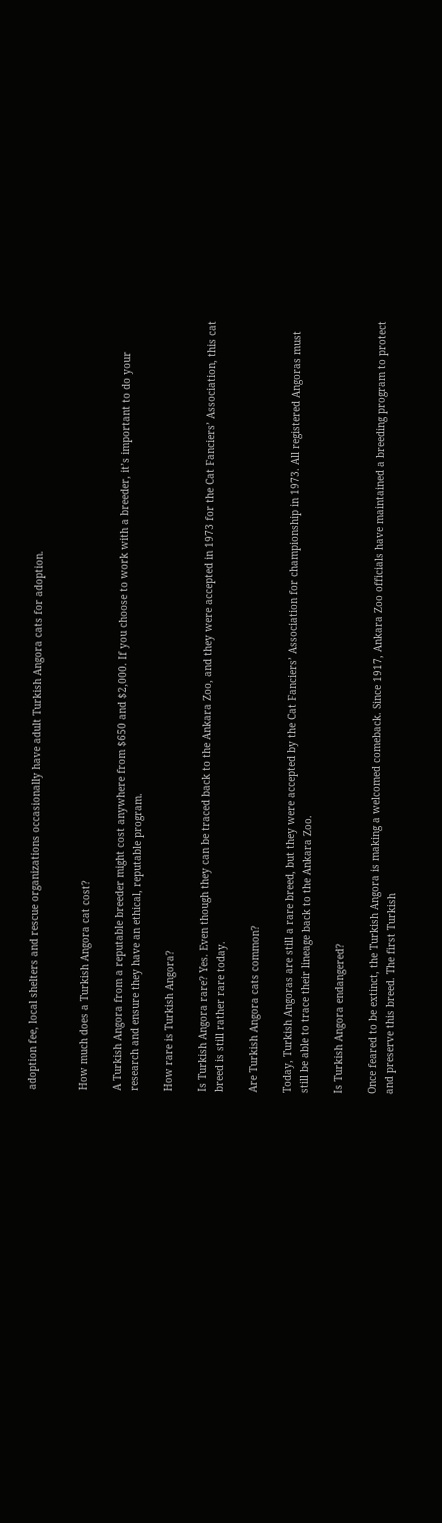adoption fee, local shelters and rescue organizations occasionally have adult Turkish Angora cats for adoption.


How much does a Turkish Angora cat cost?

A Turkish Angora from a reputable breeder might cost anywhere from $650 and $2,000. If you choose to work with a breeder, it’s important to do your research and ensure they have an ethical, reputable program.

How rare is Turkish Angora?

Is Turkish Angora rare? Yes. Even though they can be traced back to the Ankara Zoo, and they were accepted in 1973 for the Cat Fanciers’ Association, this cat breed is still rather rare today.

Are Turkish Angora cats common?

Today, Turkish Angoras are still a rare breed, but they were accepted by the Cat Fanciers’ Association for championship in 1973. All registered Angoras must still be able to trace their lineage back to the Ankara Zoo.

Is Turkish Angora endangered?

Once feared to be extinct, the Turkish Angora is making a welcomed comeback. Since 1917, Ankara Zoo officials have maintained a breeding program to protect and preserve this breed. The first Turkish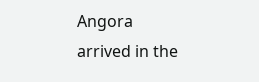Angora arrived in the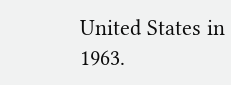United States in 1963.